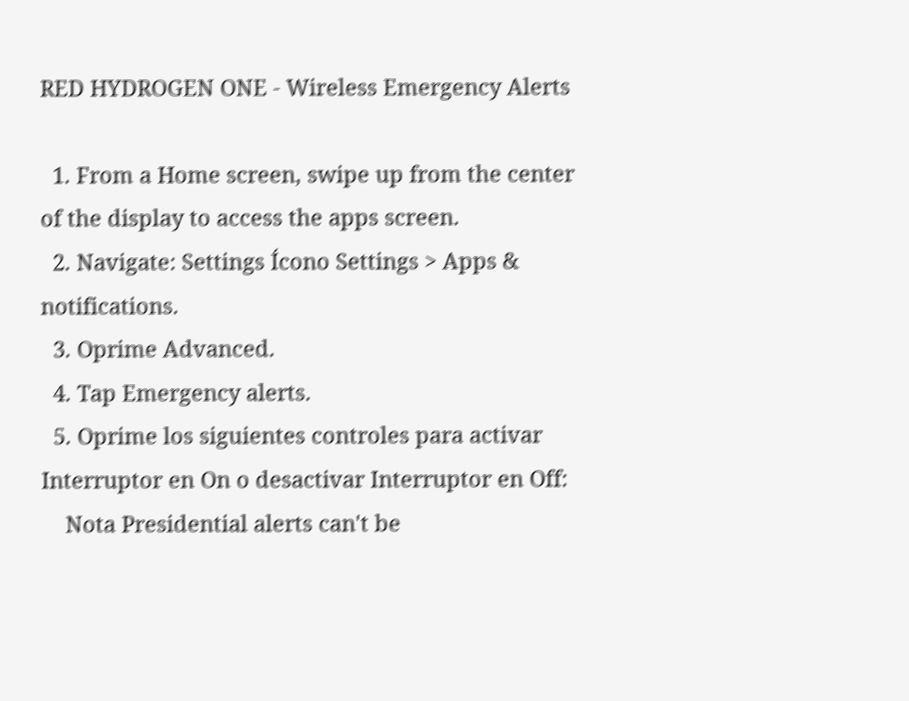RED HYDROGEN ONE - Wireless Emergency Alerts

  1. From a Home screen, swipe up from the center of the display to access the apps screen.
  2. Navigate: Settings Ícono Settings > Apps & notifications.
  3. Oprime Advanced.
  4. Tap Emergency alerts.
  5. Oprime los siguientes controles para activar Interruptor en On o desactivar Interruptor en Off:
    Nota Presidential alerts can't be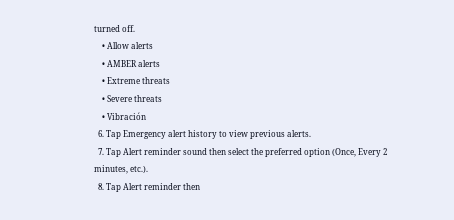turned off.
    • Allow alerts
    • AMBER alerts
    • Extreme threats
    • Severe threats
    • Vibración
  6. Tap Emergency alert history to view previous alerts.
  7. Tap Alert reminder sound then select the preferred option (Once, Every 2 minutes, etc.).
  8. Tap Alert reminder then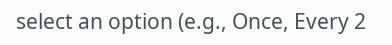select an option (e.g., Once, Every 2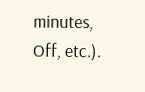minutes, Off, etc.).